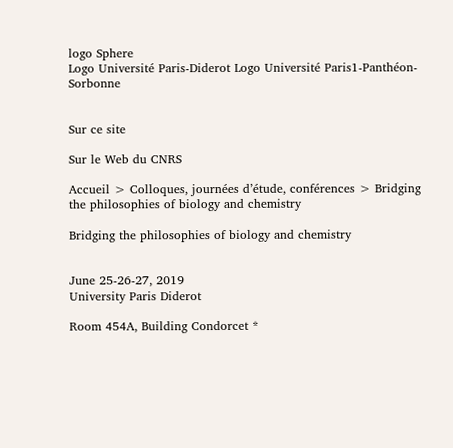logo Sphere
Logo Université Paris-Diderot Logo Université Paris1-Panthéon-Sorbonne


Sur ce site

Sur le Web du CNRS

Accueil > Colloques, journées d’étude, conférences > Bridging the philosophies of biology and chemistry

Bridging the philosophies of biology and chemistry


June 25-26-27, 2019
University Paris Diderot

Room 454A, Building Condorcet *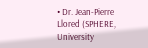• Dr. Jean-Pierre Llored (SPHERE, University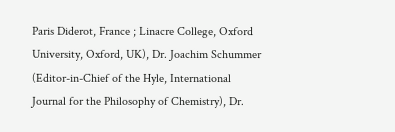Paris Diderot, France ; Linacre College, Oxford University, Oxford, UK), Dr. Joachim Schummer (Editor-in-Chief of the Hyle, International Journal for the Philosophy of Chemistry), Dr.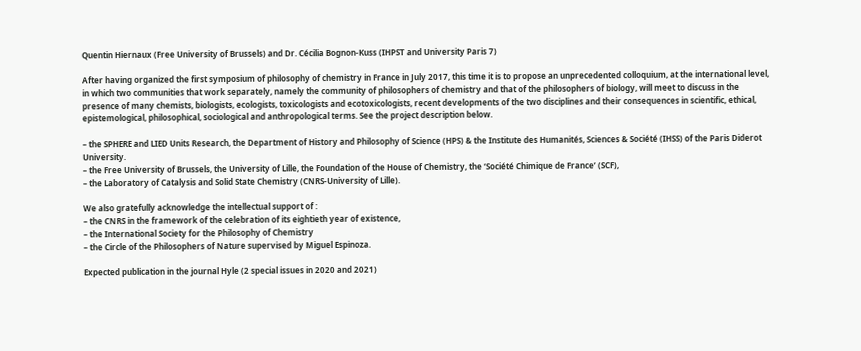Quentin Hiernaux (Free University of Brussels) and Dr. Cécilia Bognon-Kuss (IHPST and University Paris 7)

After having organized the first symposium of philosophy of chemistry in France in July 2017, this time it is to propose an unprecedented colloquium, at the international level, in which two communities that work separately, namely the community of philosophers of chemistry and that of the philosophers of biology, will meet to discuss in the presence of many chemists, biologists, ecologists, toxicologists and ecotoxicologists, recent developments of the two disciplines and their consequences in scientific, ethical, epistemological, philosophical, sociological and anthropological terms. See the project description below.

– the SPHERE and LIED Units Research, the Department of History and Philosophy of Science (HPS) & the Institute des Humanités, Sciences & Société (IHSS) of the Paris Diderot University.
– the Free University of Brussels, the University of Lille, the Foundation of the House of Chemistry, the ‘Société Chimique de France’ (SCF),
– the Laboratory of Catalysis and Solid State Chemistry (CNRS-University of Lille).

We also gratefully acknowledge the intellectual support of :
– the CNRS in the framework of the celebration of its eightieth year of existence,
– the International Society for the Philosophy of Chemistry
– the Circle of the Philosophers of Nature supervised by Miguel Espinoza.

Expected publication in the journal Hyle (2 special issues in 2020 and 2021)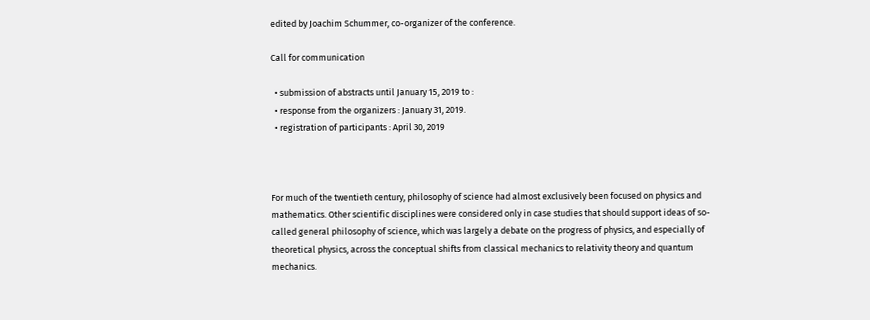edited by Joachim Schummer, co-organizer of the conference.

Call for communication

  • submission of abstracts until January 15, 2019 to :
  • response from the organizers : January 31, 2019.
  • registration of participants : April 30, 2019



For much of the twentieth century, philosophy of science had almost exclusively been focused on physics and mathematics. Other scientific disciplines were considered only in case studies that should support ideas of so-called general philosophy of science, which was largely a debate on the progress of physics, and especially of theoretical physics, across the conceptual shifts from classical mechanics to relativity theory and quantum mechanics.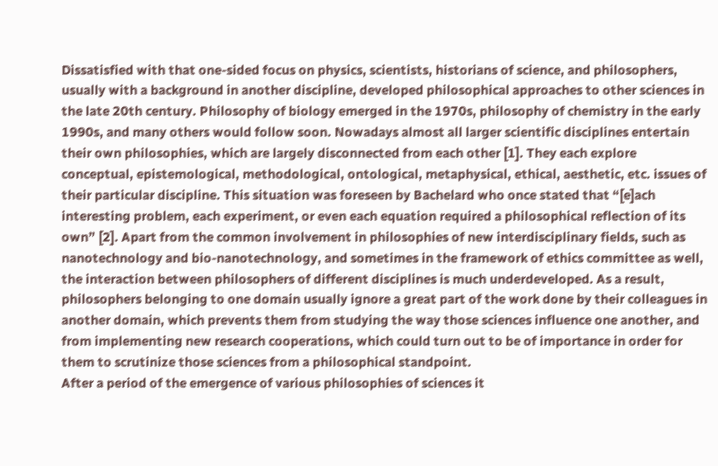Dissatisfied with that one-sided focus on physics, scientists, historians of science, and philosophers, usually with a background in another discipline, developed philosophical approaches to other sciences in the late 20th century. Philosophy of biology emerged in the 1970s, philosophy of chemistry in the early 1990s, and many others would follow soon. Nowadays almost all larger scientific disciplines entertain their own philosophies, which are largely disconnected from each other [1]. They each explore conceptual, epistemological, methodological, ontological, metaphysical, ethical, aesthetic, etc. issues of their particular discipline. This situation was foreseen by Bachelard who once stated that “[e]ach interesting problem, each experiment, or even each equation required a philosophical reflection of its own” [2]. Apart from the common involvement in philosophies of new interdisciplinary fields, such as nanotechnology and bio-nanotechnology, and sometimes in the framework of ethics committee as well, the interaction between philosophers of different disciplines is much underdeveloped. As a result, philosophers belonging to one domain usually ignore a great part of the work done by their colleagues in another domain, which prevents them from studying the way those sciences influence one another, and from implementing new research cooperations, which could turn out to be of importance in order for them to scrutinize those sciences from a philosophical standpoint.
After a period of the emergence of various philosophies of sciences it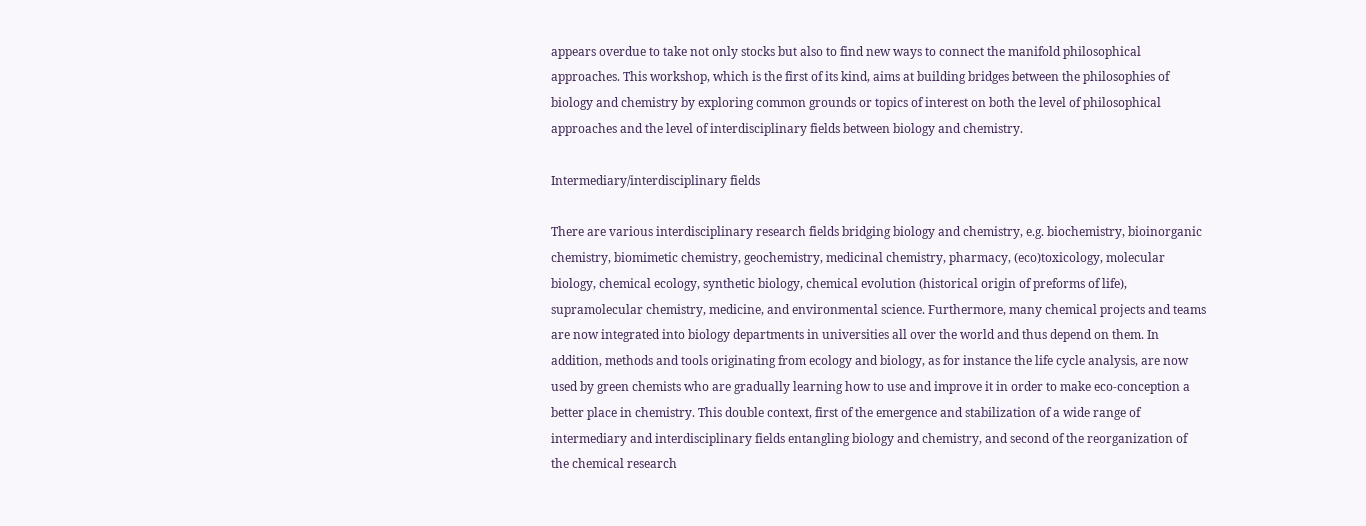appears overdue to take not only stocks but also to find new ways to connect the manifold philosophical approaches. This workshop, which is the first of its kind, aims at building bridges between the philosophies of biology and chemistry by exploring common grounds or topics of interest on both the level of philosophical approaches and the level of interdisciplinary fields between biology and chemistry.

Intermediary/interdisciplinary fields

There are various interdisciplinary research fields bridging biology and chemistry, e.g. biochemistry, bioinorganic chemistry, biomimetic chemistry, geochemistry, medicinal chemistry, pharmacy, (eco)toxicology, molecular biology, chemical ecology, synthetic biology, chemical evolution (historical origin of preforms of life), supramolecular chemistry, medicine, and environmental science. Furthermore, many chemical projects and teams are now integrated into biology departments in universities all over the world and thus depend on them. In addition, methods and tools originating from ecology and biology, as for instance the life cycle analysis, are now used by green chemists who are gradually learning how to use and improve it in order to make eco-conception a better place in chemistry. This double context, first of the emergence and stabilization of a wide range of intermediary and interdisciplinary fields entangling biology and chemistry, and second of the reorganization of the chemical research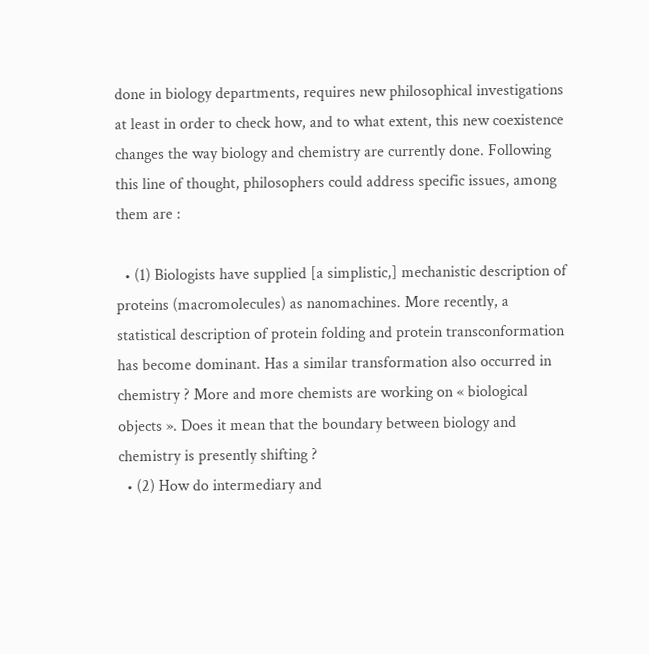done in biology departments, requires new philosophical investigations at least in order to check how, and to what extent, this new coexistence changes the way biology and chemistry are currently done. Following this line of thought, philosophers could address specific issues, among them are :

  • (1) Biologists have supplied [a simplistic,] mechanistic description of proteins (macromolecules) as nanomachines. More recently, a statistical description of protein folding and protein transconformation has become dominant. Has a similar transformation also occurred in chemistry ? More and more chemists are working on « biological objects ». Does it mean that the boundary between biology and chemistry is presently shifting ?
  • (2) How do intermediary and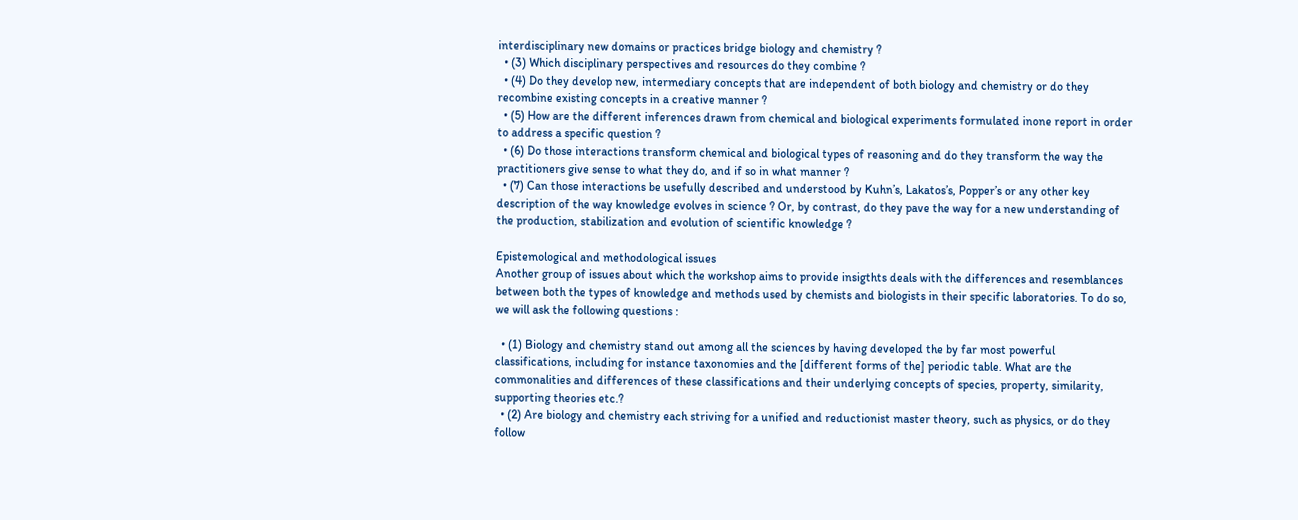interdisciplinary new domains or practices bridge biology and chemistry ?
  • (3) Which disciplinary perspectives and resources do they combine ?
  • (4) Do they develop new, intermediary concepts that are independent of both biology and chemistry or do they recombine existing concepts in a creative manner ?
  • (5) How are the different inferences drawn from chemical and biological experiments formulated inone report in order to address a specific question ?
  • (6) Do those interactions transform chemical and biological types of reasoning and do they transform the way the practitioners give sense to what they do, and if so in what manner ?
  • (7) Can those interactions be usefully described and understood by Kuhn’s, Lakatos’s, Popper’s or any other key description of the way knowledge evolves in science ? Or, by contrast, do they pave the way for a new understanding of the production, stabilization and evolution of scientific knowledge ?

Epistemological and methodological issues
Another group of issues about which the workshop aims to provide insigthts deals with the differences and resemblances between both the types of knowledge and methods used by chemists and biologists in their specific laboratories. To do so, we will ask the following questions :

  • (1) Biology and chemistry stand out among all the sciences by having developed the by far most powerful classifications, including for instance taxonomies and the [different forms of the] periodic table. What are the commonalities and differences of these classifications and their underlying concepts of species, property, similarity, supporting theories etc.?
  • (2) Are biology and chemistry each striving for a unified and reductionist master theory, such as physics, or do they follow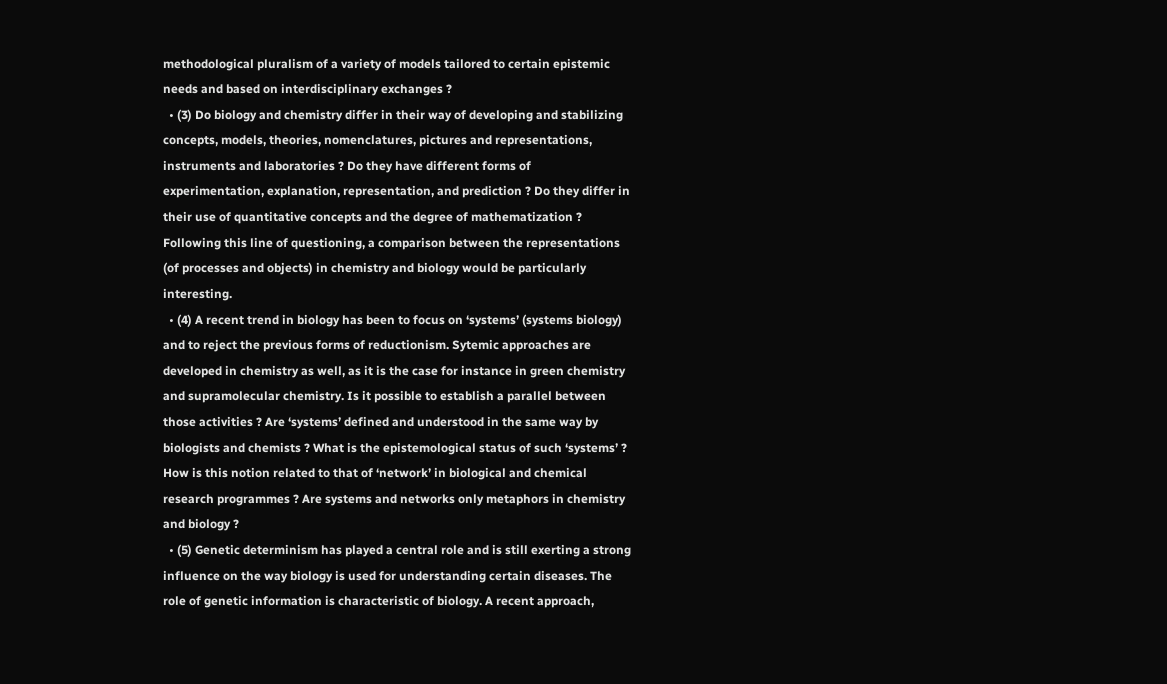methodological pluralism of a variety of models tailored to certain epistemic needs and based on interdisciplinary exchanges ?
  • (3) Do biology and chemistry differ in their way of developing and stabilizing concepts, models, theories, nomenclatures, pictures and representations, instruments and laboratories ? Do they have different forms of experimentation, explanation, representation, and prediction ? Do they differ in their use of quantitative concepts and the degree of mathematization ? Following this line of questioning, a comparison between the representations (of processes and objects) in chemistry and biology would be particularly interesting.
  • (4) A recent trend in biology has been to focus on ‘systems’ (systems biology) and to reject the previous forms of reductionism. Sytemic approaches are developed in chemistry as well, as it is the case for instance in green chemistry and supramolecular chemistry. Is it possible to establish a parallel between those activities ? Are ‘systems’ defined and understood in the same way by biologists and chemists ? What is the epistemological status of such ‘systems’ ? How is this notion related to that of ‘network’ in biological and chemical research programmes ? Are systems and networks only metaphors in chemistry and biology ?
  • (5) Genetic determinism has played a central role and is still exerting a strong influence on the way biology is used for understanding certain diseases. The role of genetic information is characteristic of biology. A recent approach,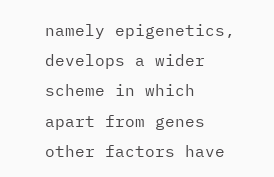namely epigenetics, develops a wider scheme in which apart from genes other factors have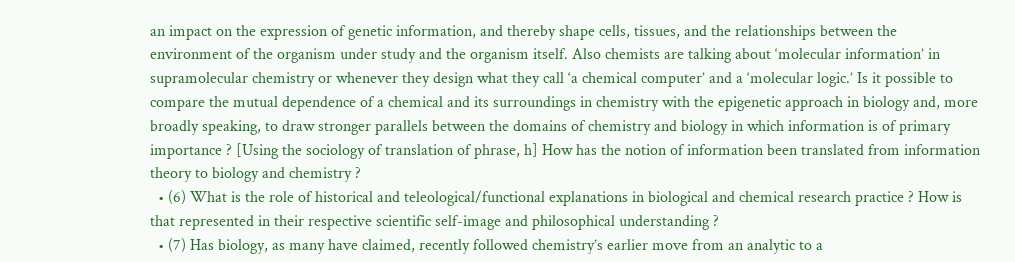an impact on the expression of genetic information, and thereby shape cells, tissues, and the relationships between the environment of the organism under study and the organism itself. Also chemists are talking about ‘molecular information’ in supramolecular chemistry or whenever they design what they call ‘a chemical computer’ and a ‘molecular logic.’ Is it possible to compare the mutual dependence of a chemical and its surroundings in chemistry with the epigenetic approach in biology and, more broadly speaking, to draw stronger parallels between the domains of chemistry and biology in which information is of primary importance ? [Using the sociology of translation of phrase, h] How has the notion of information been translated from information theory to biology and chemistry ?
  • (6) What is the role of historical and teleological/functional explanations in biological and chemical research practice ? How is that represented in their respective scientific self-image and philosophical understanding ?
  • (7) Has biology, as many have claimed, recently followed chemistry’s earlier move from an analytic to a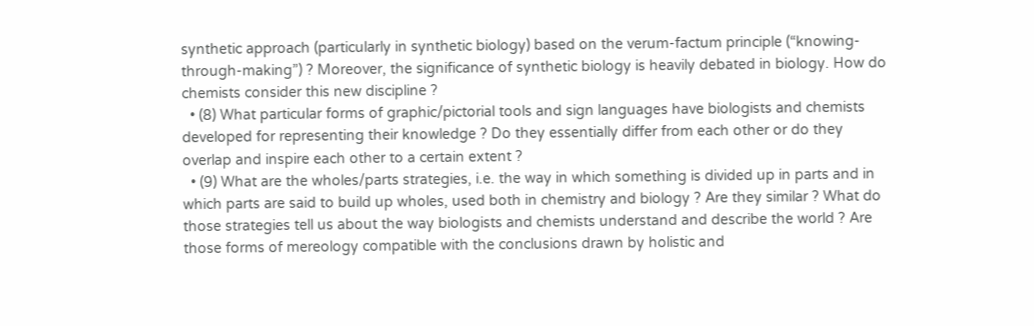synthetic approach (particularly in synthetic biology) based on the verum-factum principle (“knowing-through-making”) ? Moreover, the significance of synthetic biology is heavily debated in biology. How do chemists consider this new discipline ?
  • (8) What particular forms of graphic/pictorial tools and sign languages have biologists and chemists developed for representing their knowledge ? Do they essentially differ from each other or do they overlap and inspire each other to a certain extent ?
  • (9) What are the wholes/parts strategies, i.e. the way in which something is divided up in parts and in which parts are said to build up wholes, used both in chemistry and biology ? Are they similar ? What do those strategies tell us about the way biologists and chemists understand and describe the world ? Are those forms of mereology compatible with the conclusions drawn by holistic and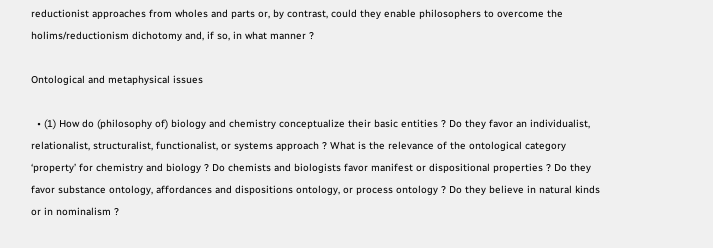reductionist approaches from wholes and parts or, by contrast, could they enable philosophers to overcome the holims/reductionism dichotomy and, if so, in what manner ?

Ontological and metaphysical issues

  • (1) How do (philosophy of) biology and chemistry conceptualize their basic entities ? Do they favor an individualist, relationalist, structuralist, functionalist, or systems approach ? What is the relevance of the ontological category ‘property’ for chemistry and biology ? Do chemists and biologists favor manifest or dispositional properties ? Do they favor substance ontology, affordances and dispositions ontology, or process ontology ? Do they believe in natural kinds or in nominalism ?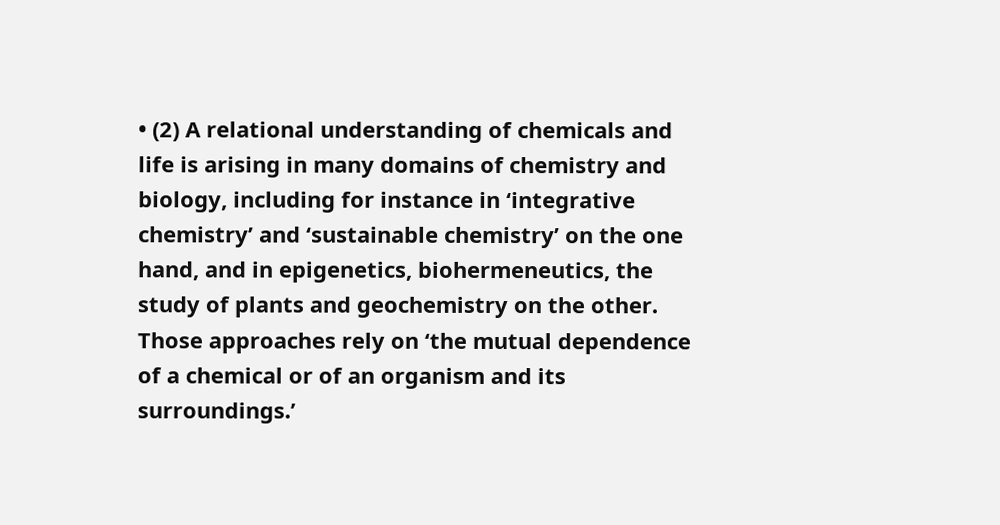• (2) A relational understanding of chemicals and life is arising in many domains of chemistry and biology, including for instance in ‘integrative chemistry’ and ‘sustainable chemistry’ on the one hand, and in epigenetics, biohermeneutics, the study of plants and geochemistry on the other. Those approaches rely on ‘the mutual dependence of a chemical or of an organism and its surroundings.’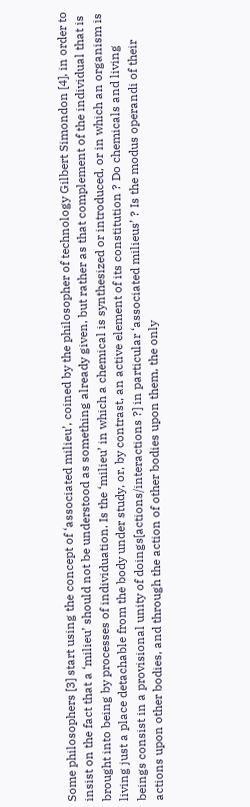Some philosophers [3] start using the concept of ‘associated milieu’, coined by the philosopher of technology Gilbert Simondon [4], in order to insist on the fact that a ‘milieu’ should not be understood as something already given, but rather as that complement of the individual that is brought into being by processes of individuation. Is the ‘milieu’ in which a chemical is synthesized or introduced, or in which an organism is living just a place detachable from the body under study, or, by contrast, an active element of its constitution ? Do chemicals and living beings consist in a provisional unity of doings[actions/interactions ?] in particular ‘associated milieus’ ? Is the modus operandi of their actions upon other bodies, and through the action of other bodies upon them, the only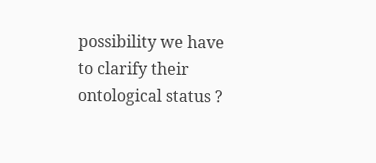possibility we have to clarify their ontological status ?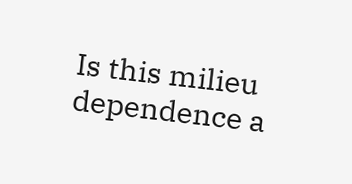Is this milieu dependence a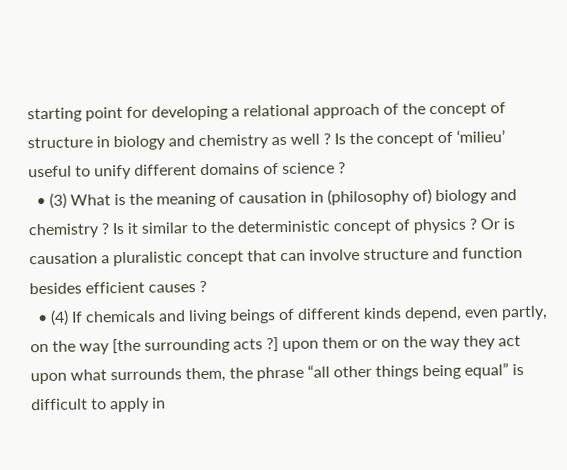starting point for developing a relational approach of the concept of structure in biology and chemistry as well ? Is the concept of ‘milieu’ useful to unify different domains of science ?
  • (3) What is the meaning of causation in (philosophy of) biology and chemistry ? Is it similar to the deterministic concept of physics ? Or is causation a pluralistic concept that can involve structure and function besides efficient causes ?
  • (4) If chemicals and living beings of different kinds depend, even partly, on the way [the surrounding acts ?] upon them or on the way they act upon what surrounds them, the phrase “all other things being equal” is difficult to apply in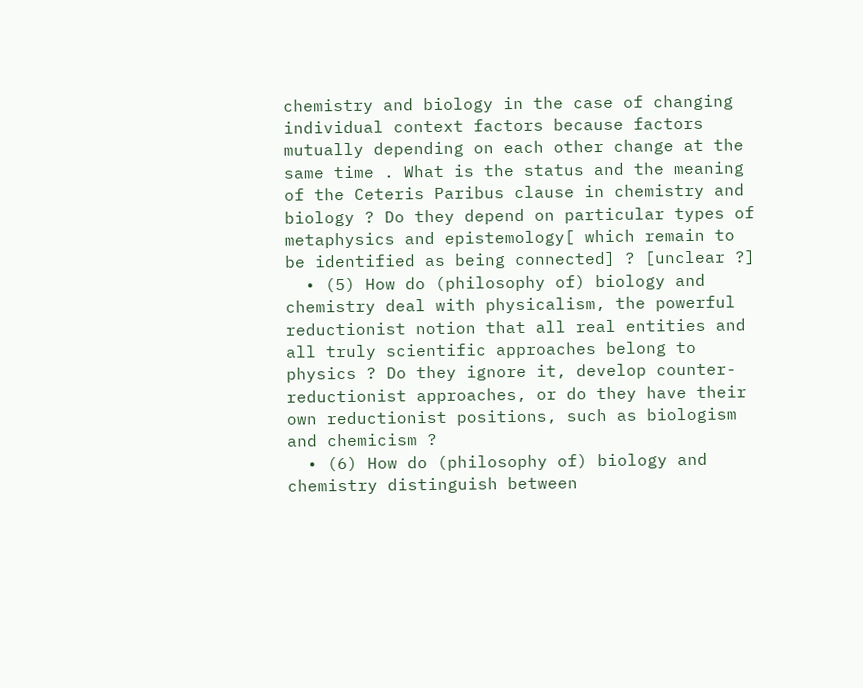chemistry and biology in the case of changing individual context factors because factors mutually depending on each other change at the same time . What is the status and the meaning of the Ceteris Paribus clause in chemistry and biology ? Do they depend on particular types of metaphysics and epistemology[ which remain to be identified as being connected] ? [unclear ?]
  • (5) How do (philosophy of) biology and chemistry deal with physicalism, the powerful reductionist notion that all real entities and all truly scientific approaches belong to physics ? Do they ignore it, develop counter-reductionist approaches, or do they have their own reductionist positions, such as biologism and chemicism ?
  • (6) How do (philosophy of) biology and chemistry distinguish between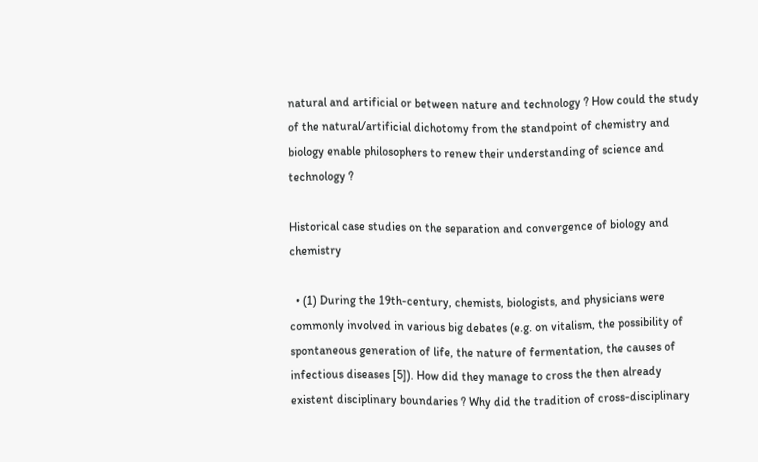natural and artificial or between nature and technology ? How could the study of the natural/artificial dichotomy from the standpoint of chemistry and biology enable philosophers to renew their understanding of science and technology ?

Historical case studies on the separation and convergence of biology and chemistry

  • (1) During the 19th-century, chemists, biologists, and physicians were commonly involved in various big debates (e.g. on vitalism, the possibility of spontaneous generation of life, the nature of fermentation, the causes of infectious diseases [5]). How did they manage to cross the then already existent disciplinary boundaries ? Why did the tradition of cross-disciplinary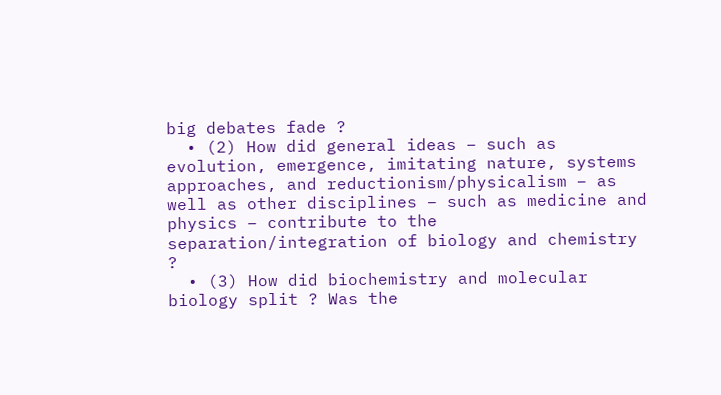big debates fade ?
  • (2) How did general ideas – such as evolution, emergence, imitating nature, systems approaches, and reductionism/physicalism – as well as other disciplines – such as medicine and physics – contribute to the separation/integration of biology and chemistry ?
  • (3) How did biochemistry and molecular biology split ? Was the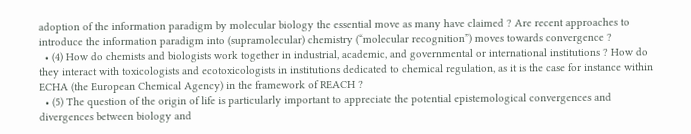adoption of the information paradigm by molecular biology the essential move as many have claimed ? Are recent approaches to introduce the information paradigm into (supramolecular) chemistry (“molecular recognition”) moves towards convergence ?
  • (4) How do chemists and biologists work together in industrial, academic, and governmental or international institutions ? How do they interact with toxicologists and ecotoxicologists in institutions dedicated to chemical regulation, as it is the case for instance within ECHA (the European Chemical Agency) in the framework of REACH ?
  • (5) The question of the origin of life is particularly important to appreciate the potential epistemological convergences and divergences between biology and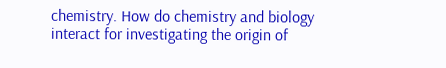chemistry. How do chemistry and biology interact for investigating the origin of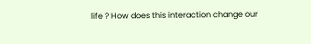life ? How does this interaction change our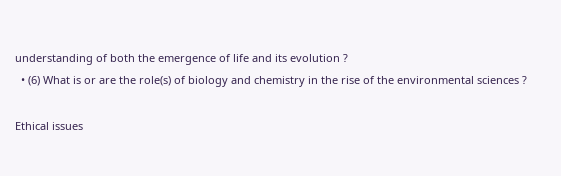understanding of both the emergence of life and its evolution ?
  • (6) What is or are the role(s) of biology and chemistry in the rise of the environmental sciences ?

Ethical issues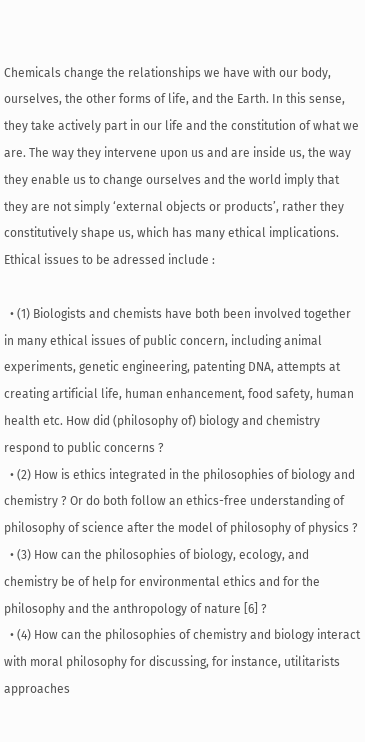Chemicals change the relationships we have with our body, ourselves, the other forms of life, and the Earth. In this sense, they take actively part in our life and the constitution of what we are. The way they intervene upon us and are inside us, the way they enable us to change ourselves and the world imply that they are not simply ‘external objects or products’, rather they constitutively shape us, which has many ethical implications. Ethical issues to be adressed include :

  • (1) Biologists and chemists have both been involved together in many ethical issues of public concern, including animal experiments, genetic engineering, patenting DNA, attempts at creating artificial life, human enhancement, food safety, human health etc. How did (philosophy of) biology and chemistry respond to public concerns ?
  • (2) How is ethics integrated in the philosophies of biology and chemistry ? Or do both follow an ethics-free understanding of philosophy of science after the model of philosophy of physics ?
  • (3) How can the philosophies of biology, ecology, and chemistry be of help for environmental ethics and for the philosophy and the anthropology of nature [6] ?
  • (4) How can the philosophies of chemistry and biology interact with moral philosophy for discussing, for instance, utilitarists approaches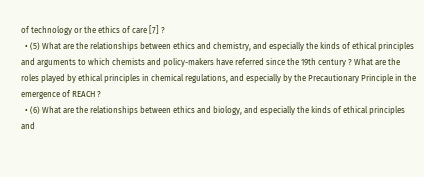of technology or the ethics of care [7] ?
  • (5) What are the relationships between ethics and chemistry, and especially the kinds of ethical principles and arguments to which chemists and policy-makers have referred since the 19th century ? What are the roles played by ethical principles in chemical regulations, and especially by the Precautionary Principle in the emergence of REACH ?
  • (6) What are the relationships between ethics and biology, and especially the kinds of ethical principles and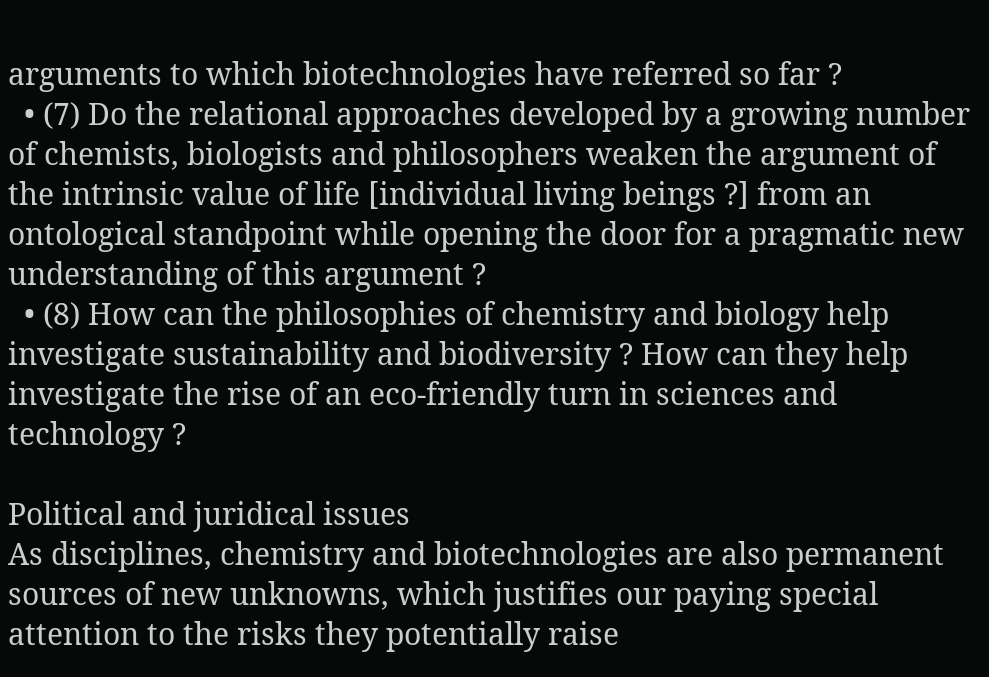arguments to which biotechnologies have referred so far ?
  • (7) Do the relational approaches developed by a growing number of chemists, biologists and philosophers weaken the argument of the intrinsic value of life [individual living beings ?] from an ontological standpoint while opening the door for a pragmatic new understanding of this argument ?
  • (8) How can the philosophies of chemistry and biology help investigate sustainability and biodiversity ? How can they help investigate the rise of an eco-friendly turn in sciences and technology ?

Political and juridical issues
As disciplines, chemistry and biotechnologies are also permanent sources of new unknowns, which justifies our paying special attention to the risks they potentially raise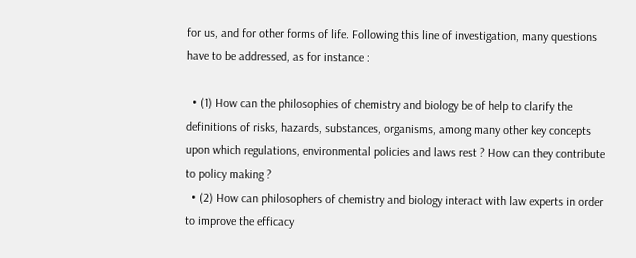for us, and for other forms of life. Following this line of investigation, many questions have to be addressed, as for instance :

  • (1) How can the philosophies of chemistry and biology be of help to clarify the definitions of risks, hazards, substances, organisms, among many other key concepts upon which regulations, environmental policies and laws rest ? How can they contribute to policy making ?
  • (2) How can philosophers of chemistry and biology interact with law experts in order to improve the efficacy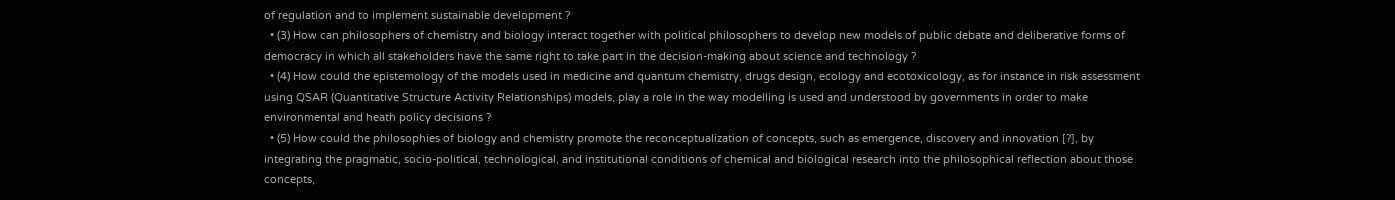of regulation and to implement sustainable development ?
  • (3) How can philosophers of chemistry and biology interact together with political philosophers to develop new models of public debate and deliberative forms of democracy in which all stakeholders have the same right to take part in the decision-making about science and technology ?
  • (4) How could the epistemology of the models used in medicine and quantum chemistry, drugs design, ecology and ecotoxicology, as for instance in risk assessment using QSAR (Quantitative Structure Activity Relationships) models, play a role in the way modelling is used and understood by governments in order to make environmental and heath policy decisions ?
  • (5) How could the philosophies of biology and chemistry promote the reconceptualization of concepts, such as emergence, discovery and innovation [?], by integrating the pragmatic, socio-political, technological, and institutional conditions of chemical and biological research into the philosophical reflection about those concepts,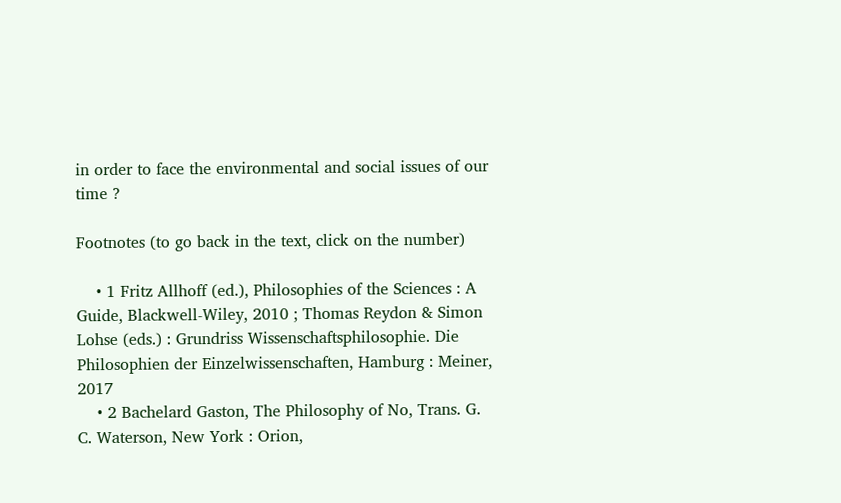in order to face the environmental and social issues of our time ?

Footnotes (to go back in the text, click on the number)

    • 1 Fritz Allhoff (ed.), Philosophies of the Sciences : A Guide, Blackwell-Wiley, 2010 ; Thomas Reydon & Simon Lohse (eds.) : Grundriss Wissenschaftsphilosophie. Die Philosophien der Einzelwissenschaften, Hamburg : Meiner, 2017
    • 2 Bachelard Gaston, The Philosophy of No, Trans. G. C. Waterson, New York : Orion,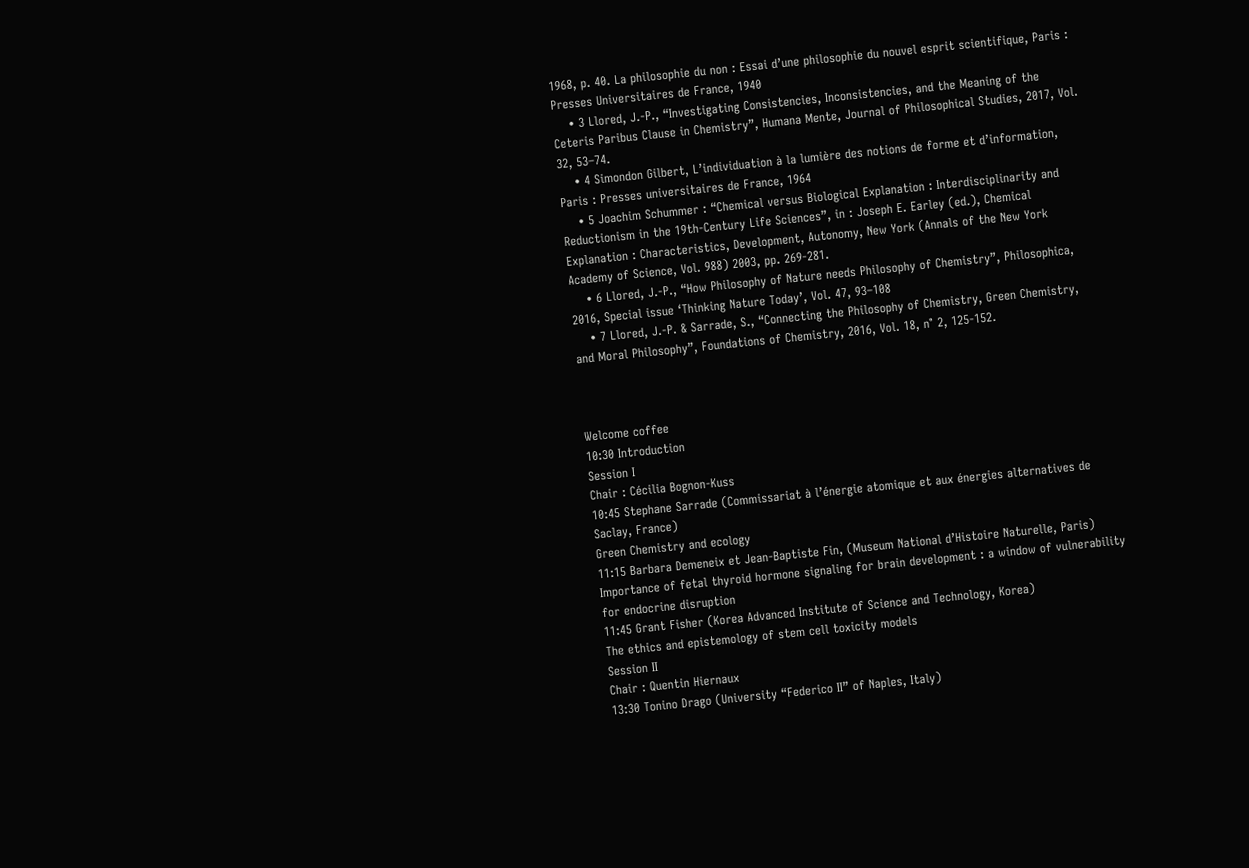1968, p. 40. La philosophie du non : Essai d’une philosophie du nouvel esprit scientifique, Paris : Presses Universitaires de France, 1940
    • 3 Llored, J.-P., “Investigating Consistencies, Inconsistencies, and the Meaning of the Ceteris Paribus Clause in Chemistry”, Humana Mente, Journal of Philosophical Studies, 2017, Vol. 32, 53–74.
    • 4 Simondon Gilbert, L’individuation à la lumière des notions de forme et d’information, Paris : Presses universitaires de France, 1964
    • 5 Joachim Schummer : “Chemical versus Biological Explanation : Interdisciplinarity and Reductionism in the 19th-Century Life Sciences”, in : Joseph E. Earley (ed.), Chemical Explanation : Characteristics, Development, Autonomy, New York (Annals of the New York Academy of Science, Vol. 988) 2003, pp. 269-281.
    • 6 Llored, J.-P., “How Philosophy of Nature needs Philosophy of Chemistry”, Philosophica, 2016, Special issue ‘Thinking Nature Today’, Vol. 47, 93–108
    • 7 Llored, J.-P. & Sarrade, S., “Connecting the Philosophy of Chemistry, Green Chemistry, and Moral Philosophy”, Foundations of Chemistry, 2016, Vol. 18, n° 2, 125-152.



Welcome coffee
10:30 Introduction
Session I
Chair : Cécilia Bognon-Kuss
10:45 Stephane Sarrade (Commissariat à l’énergie atomique et aux énergies alternatives de Saclay, France)
Green Chemistry and ecology
11:15 Barbara Demeneix et Jean-Baptiste Fin, (Museum National d’Histoire Naturelle, Paris)
Importance of fetal thyroid hormone signaling for brain development : a window of vulnerability for endocrine disruption
11:45 Grant Fisher (Korea Advanced Institute of Science and Technology, Korea)
The ethics and epistemology of stem cell toxicity models
Session II
Chair : Quentin Hiernaux
13:30 Tonino Drago (University “Federico II” of Naples, Italy)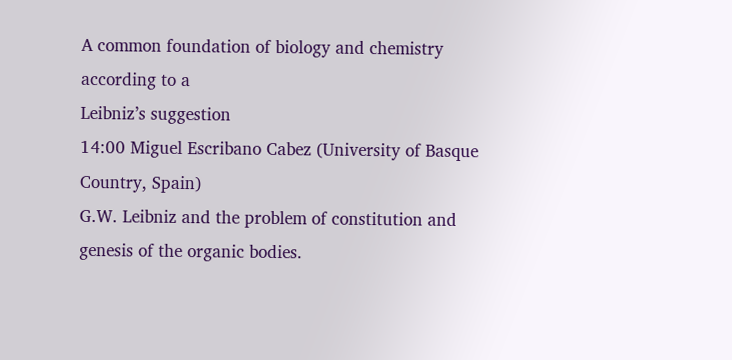A common foundation of biology and chemistry according to a
Leibniz’s suggestion
14:00 Miguel Escribano Cabez (University of Basque Country, Spain)
G.W. Leibniz and the problem of constitution and genesis of the organic bodies.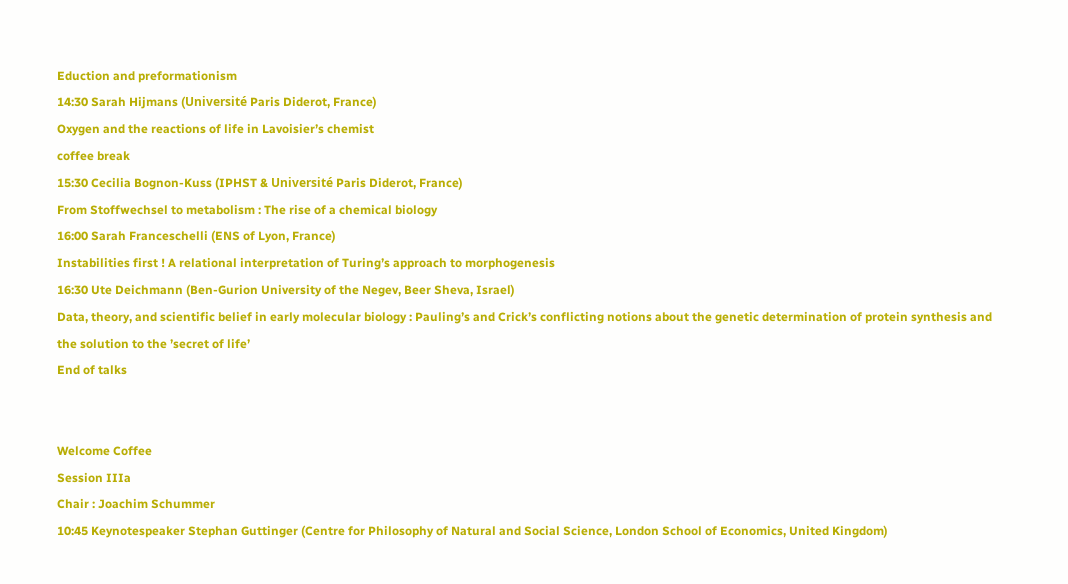Eduction and preformationism
14:30 Sarah Hijmans (Université Paris Diderot, France)
Oxygen and the reactions of life in Lavoisier’s chemist
coffee break
15:30 Cecilia Bognon-Kuss (IPHST & Université Paris Diderot, France)
From Stoffwechsel to metabolism : The rise of a chemical biology
16:00 Sarah Franceschelli (ENS of Lyon, France)
Instabilities first ! A relational interpretation of Turing’s approach to morphogenesis
16:30 Ute Deichmann (Ben-Gurion University of the Negev, Beer Sheva, Israel)
Data, theory, and scientific belief in early molecular biology : Pauling’s and Crick’s conflicting notions about the genetic determination of protein synthesis and the solution to the ’secret of life’
End of talks


Welcome Coffee
Session IIIa
Chair : Joachim Schummer
10:45 Keynotespeaker Stephan Guttinger (Centre for Philosophy of Natural and Social Science, London School of Economics, United Kingdom)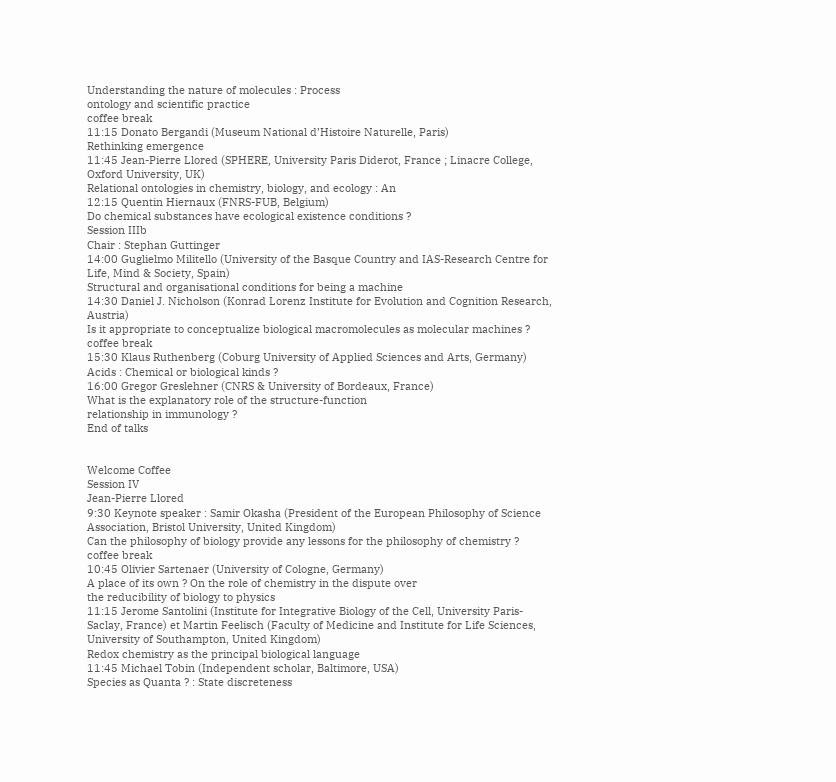Understanding the nature of molecules : Process
ontology and scientific practice
coffee break
11:15 Donato Bergandi (Museum National d’Histoire Naturelle, Paris)
Rethinking emergence
11:45 Jean-Pierre Llored (SPHERE, University Paris Diderot, France ; Linacre College, Oxford University, UK)
Relational ontologies in chemistry, biology, and ecology : An
12:15 Quentin Hiernaux (FNRS-FUB, Belgium)
Do chemical substances have ecological existence conditions ?
Session IIIb
Chair : Stephan Guttinger
14:00 Guglielmo Militello (University of the Basque Country and IAS-Research Centre for Life, Mind & Society, Spain)
Structural and organisational conditions for being a machine
14:30 Daniel J. Nicholson (Konrad Lorenz Institute for Evolution and Cognition Research, Austria)
Is it appropriate to conceptualize biological macromolecules as molecular machines ?
coffee break
15:30 Klaus Ruthenberg (Coburg University of Applied Sciences and Arts, Germany)
Acids : Chemical or biological kinds ?
16:00 Gregor Greslehner (CNRS & University of Bordeaux, France)
What is the explanatory role of the structure-function
relationship in immunology ?
End of talks


Welcome Coffee
Session IV
Jean-Pierre Llored
9:30 Keynote speaker : Samir Okasha (President of the European Philosophy of Science Association, Bristol University, United Kingdom)
Can the philosophy of biology provide any lessons for the philosophy of chemistry ?
coffee break
10:45 Olivier Sartenaer (University of Cologne, Germany)
A place of its own ? On the role of chemistry in the dispute over
the reducibility of biology to physics
11:15 Jerome Santolini (Institute for Integrative Biology of the Cell, University Paris-Saclay, France) et Martin Feelisch (Faculty of Medicine and Institute for Life Sciences, University of Southampton, United Kingdom)
Redox chemistry as the principal biological language
11:45 Michael Tobin (Independent scholar, Baltimore, USA)
Species as Quanta ? : State discreteness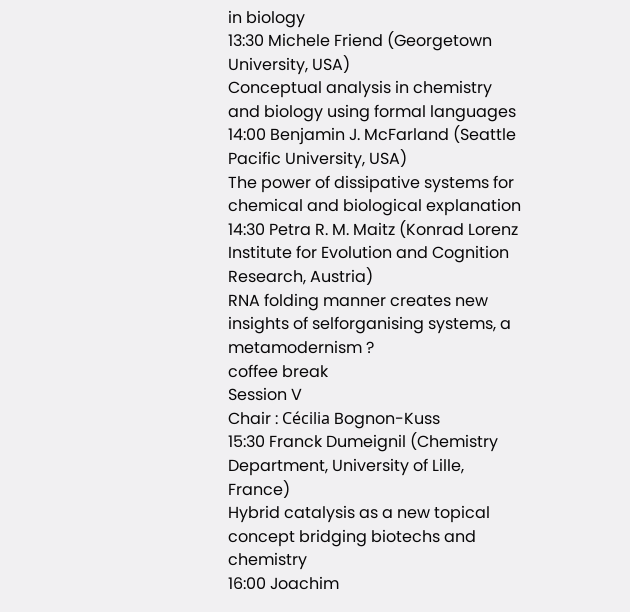in biology
13:30 Michele Friend (Georgetown University, USA)
Conceptual analysis in chemistry and biology using formal languages
14:00 Benjamin J. McFarland (Seattle Pacific University, USA)
The power of dissipative systems for chemical and biological explanation
14:30 Petra R. M. Maitz (Konrad Lorenz Institute for Evolution and Cognition Research, Austria)
RNA folding manner creates new insights of selforganising systems, a metamodernism ?
coffee break
Session V
Chair : Cécilia Bognon-Kuss
15:30 Franck Dumeignil (Chemistry Department, University of Lille, France)
Hybrid catalysis as a new topical concept bridging biotechs and chemistry
16:00 Joachim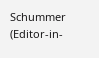Schummer (Editor-in-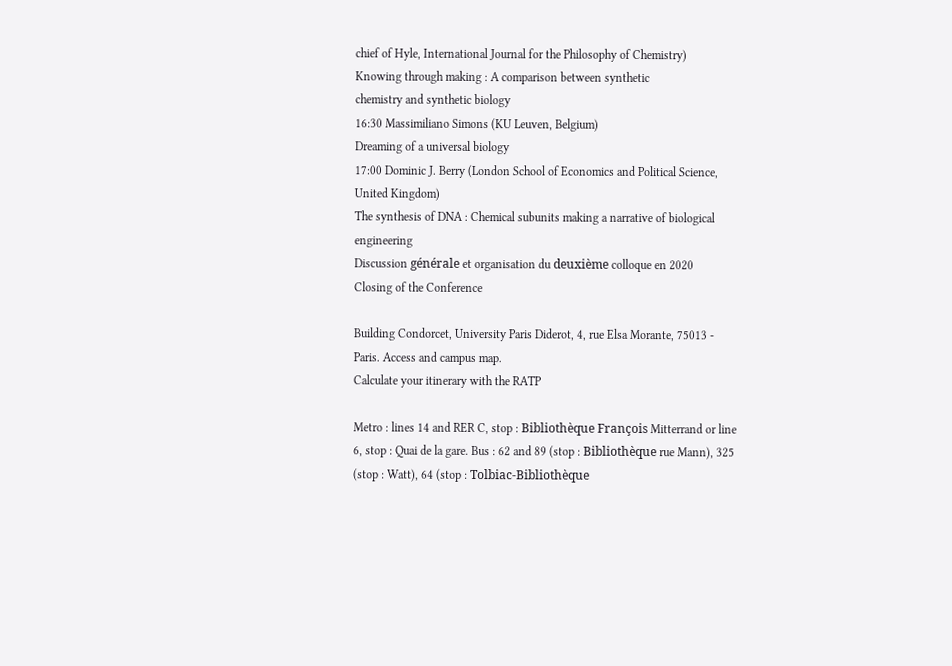chief of Hyle, International Journal for the Philosophy of Chemistry)
Knowing through making : A comparison between synthetic
chemistry and synthetic biology
16:30 Massimiliano Simons (KU Leuven, Belgium)
Dreaming of a universal biology
17:00 Dominic J. Berry (London School of Economics and Political Science, United Kingdom)
The synthesis of DNA : Chemical subunits making a narrative of biological engineering
Discussion générale et organisation du deuxième colloque en 2020
Closing of the Conference

Building Condorcet, University Paris Diderot, 4, rue Elsa Morante, 75013 - Paris. Access and campus map.
Calculate your itinerary with the RATP

Metro : lines 14 and RER C, stop : Bibliothèque François Mitterrand or line 6, stop : Quai de la gare. Bus : 62 and 89 (stop : Bibliothèque rue Mann), 325 (stop : Watt), 64 (stop : Tolbiac-Bibliothèque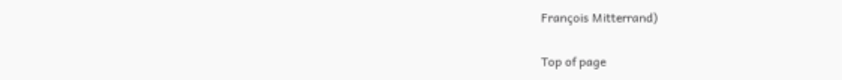François Mitterrand)

Top of page